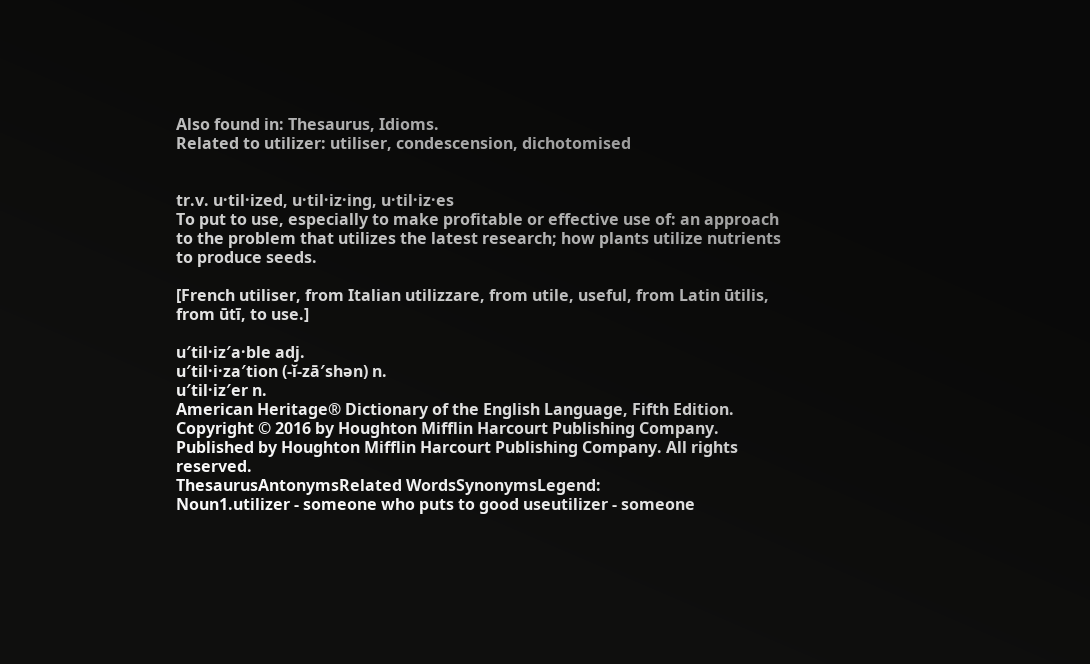Also found in: Thesaurus, Idioms.
Related to utilizer: utiliser, condescension, dichotomised


tr.v. u·til·ized, u·til·iz·ing, u·til·iz·es
To put to use, especially to make profitable or effective use of: an approach to the problem that utilizes the latest research; how plants utilize nutrients to produce seeds.

[French utiliser, from Italian utilizzare, from utile, useful, from Latin ūtilis, from ūtī, to use.]

u′til·iz′a·ble adj.
u′til·i·za′tion (-ĭ-zā′shən) n.
u′til·iz′er n.
American Heritage® Dictionary of the English Language, Fifth Edition. Copyright © 2016 by Houghton Mifflin Harcourt Publishing Company. Published by Houghton Mifflin Harcourt Publishing Company. All rights reserved.
ThesaurusAntonymsRelated WordsSynonymsLegend:
Noun1.utilizer - someone who puts to good useutilizer - someone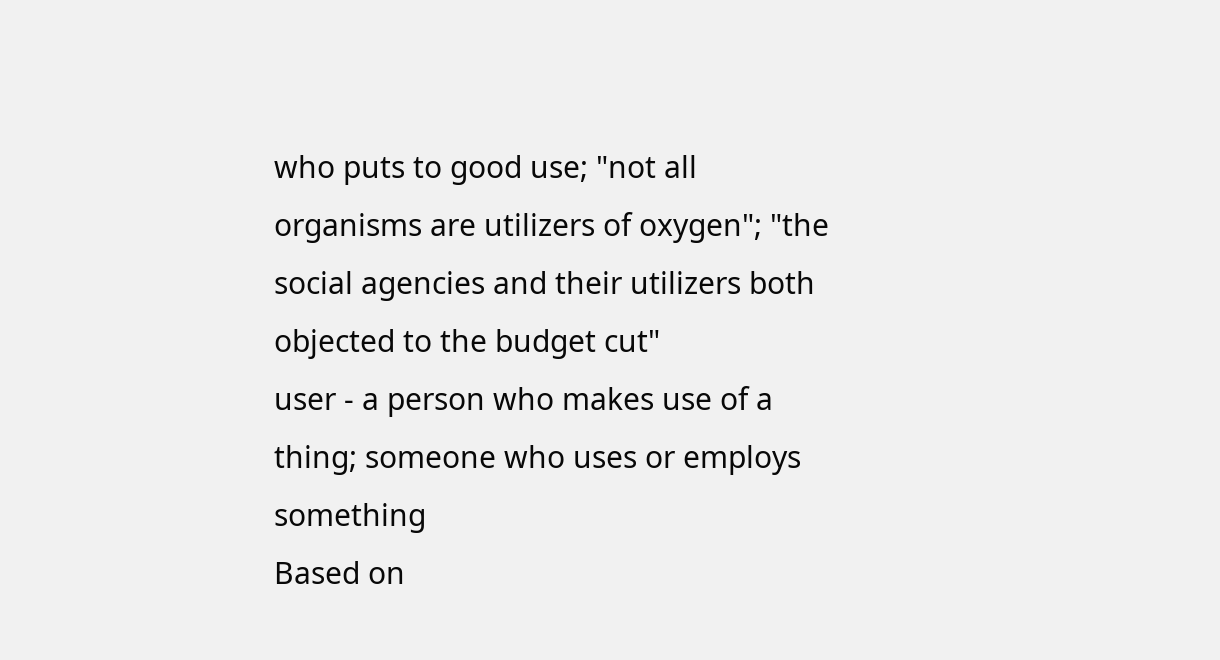who puts to good use; "not all organisms are utilizers of oxygen"; "the social agencies and their utilizers both objected to the budget cut"
user - a person who makes use of a thing; someone who uses or employs something
Based on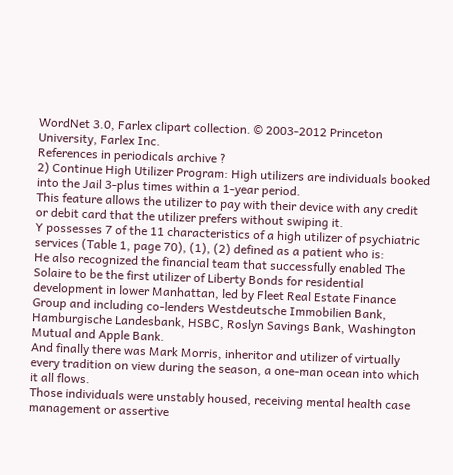WordNet 3.0, Farlex clipart collection. © 2003-2012 Princeton University, Farlex Inc.
References in periodicals archive ?
2) Continue High Utilizer Program: High utilizers are individuals booked into the Jail 3-plus times within a 1-year period.
This feature allows the utilizer to pay with their device with any credit or debit card that the utilizer prefers without swiping it.
Y possesses 7 of the 11 characteristics of a high utilizer of psychiatric services (Table 1, page 70), (1), (2) defined as a patient who is:
He also recognized the financial team that successfully enabled The Solaire to be the first utilizer of Liberty Bonds for residential development in lower Manhattan, led by Fleet Real Estate Finance Group and including co-lenders Westdeutsche Immobilien Bank, Hamburgische Landesbank, HSBC, Roslyn Savings Bank, Washington Mutual and Apple Bank.
And finally there was Mark Morris, inheritor and utilizer of virtually every tradition on view during the season, a one-man ocean into which it all flows.
Those individuals were unstably housed, receiving mental health case management or assertive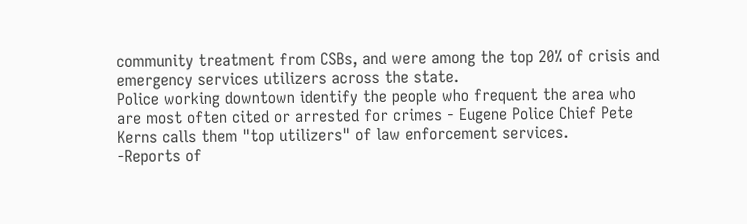community treatment from CSBs, and were among the top 20% of crisis and emergency services utilizers across the state.
Police working downtown identify the people who frequent the area who are most often cited or arrested for crimes - Eugene Police Chief Pete Kerns calls them "top utilizers" of law enforcement services.
-Reports of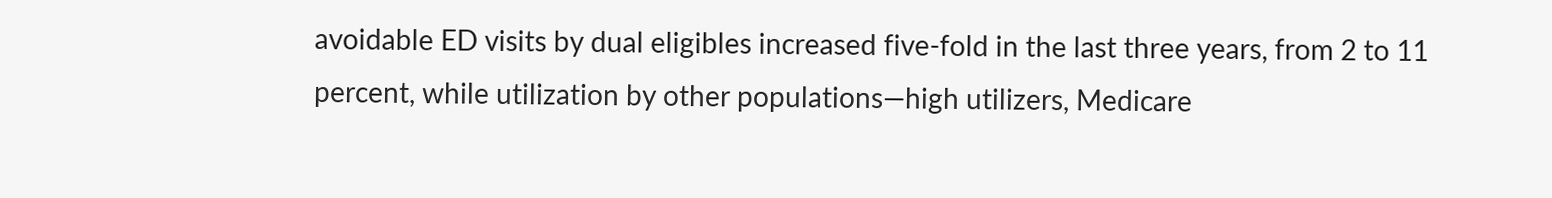avoidable ED visits by dual eligibles increased five-fold in the last three years, from 2 to 11 percent, while utilization by other populations—high utilizers, Medicare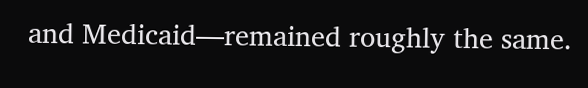and Medicaid—remained roughly the same.